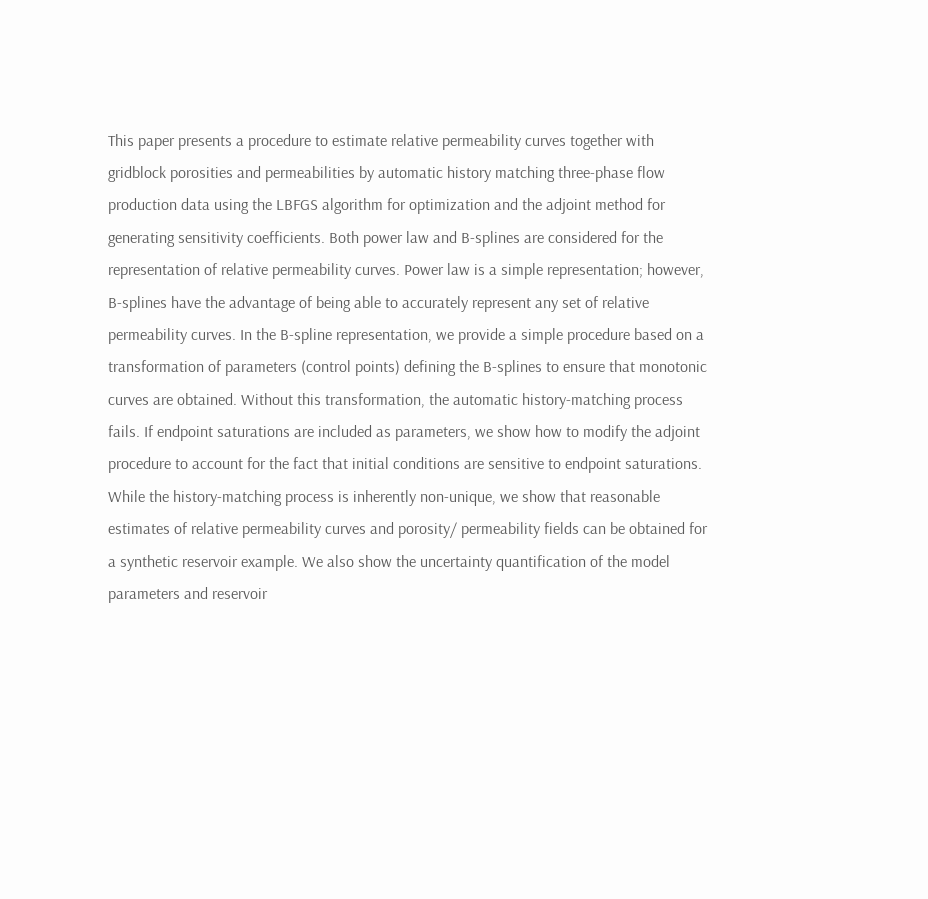This paper presents a procedure to estimate relative permeability curves together with gridblock porosities and permeabilities by automatic history matching three-phase flow production data using the LBFGS algorithm for optimization and the adjoint method for generating sensitivity coefficients. Both power law and B-splines are considered for the representation of relative permeability curves. Power law is a simple representation; however, B-splines have the advantage of being able to accurately represent any set of relative permeability curves. In the B-spline representation, we provide a simple procedure based on a transformation of parameters (control points) defining the B-splines to ensure that monotonic curves are obtained. Without this transformation, the automatic history-matching process fails. If endpoint saturations are included as parameters, we show how to modify the adjoint procedure to account for the fact that initial conditions are sensitive to endpoint saturations. While the history-matching process is inherently non-unique, we show that reasonable estimates of relative permeability curves and porosity/ permeability fields can be obtained for a synthetic reservoir example. We also show the uncertainty quantification of the model parameters and reservoir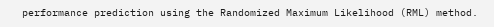performance prediction using the Randomized Maximum Likelihood (RML) method.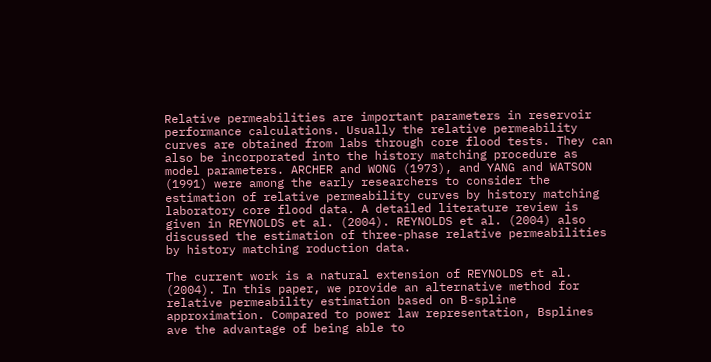Relative permeabilities are important parameters in reservoir performance calculations. Usually the relative permeability curves are obtained from labs through core flood tests. They can also be incorporated into the history matching procedure as model parameters. ARCHER and WONG (1973), and YANG and WATSON (1991) were among the early researchers to consider the estimation of relative permeability curves by history matching laboratory core flood data. A detailed literature review is given in REYNOLDS et al. (2004). REYNOLDS et al. (2004) also discussed the estimation of three-phase relative permeabilities by history matching roduction data.

The current work is a natural extension of REYNOLDS et al. (2004). In this paper, we provide an alternative method for relative permeability estimation based on B-spline approximation. Compared to power law representation, Bsplines ave the advantage of being able to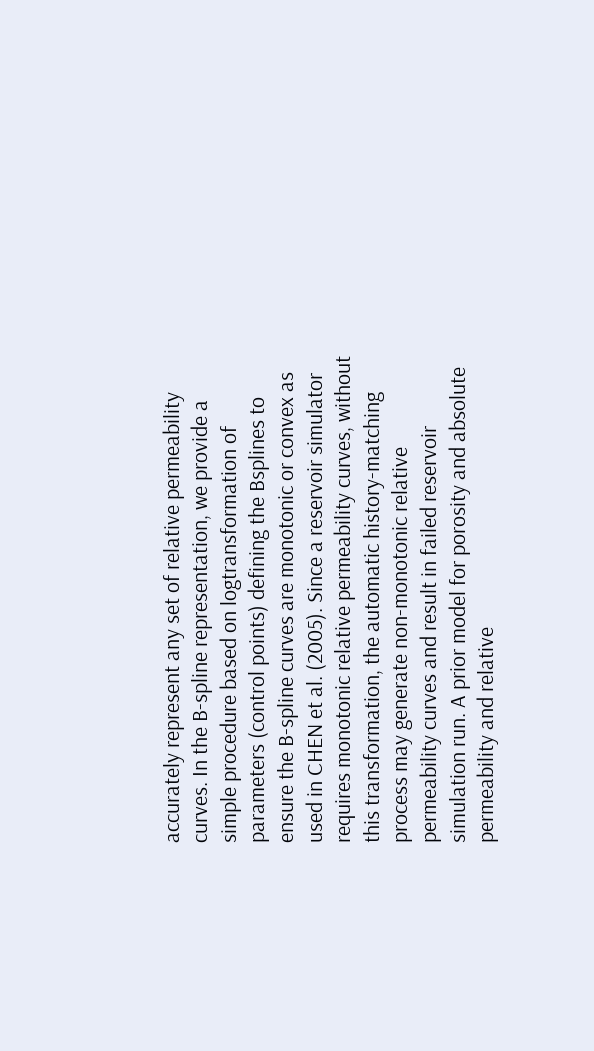accurately represent any set of relative permeability curves. In the B-spline representation, we provide a simple procedure based on logtransformation of parameters (control points) defining the Bsplines to ensure the B-spline curves are monotonic or convex as used in CHEN et al. (2005). Since a reservoir simulator requires monotonic relative permeability curves, without this transformation, the automatic history-matching process may generate non-monotonic relative permeability curves and result in failed reservoir simulation run. A prior model for porosity and absolute permeability and relative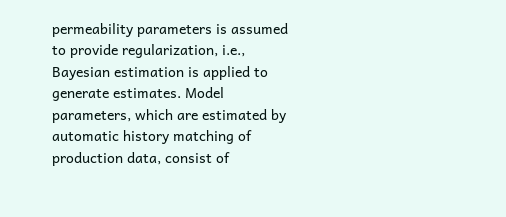permeability parameters is assumed to provide regularization, i.e., Bayesian estimation is applied to generate estimates. Model parameters, which are estimated by automatic history matching of production data, consist of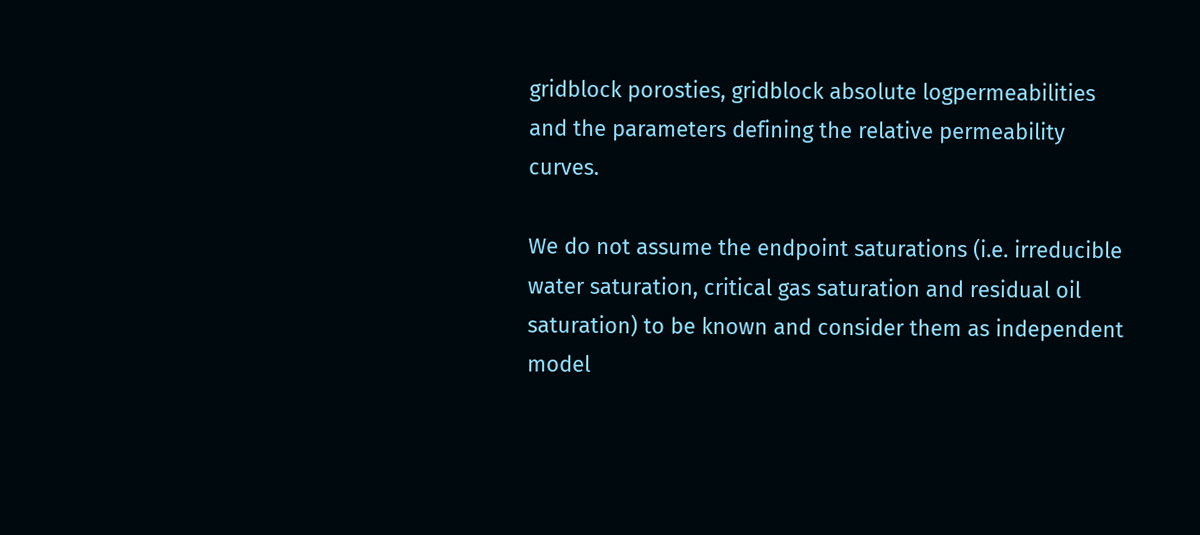gridblock porosties, gridblock absolute logpermeabilities and the parameters defining the relative permeability curves.

We do not assume the endpoint saturations (i.e. irreducible water saturation, critical gas saturation and residual oil saturation) to be known and consider them as independent model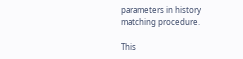parameters in history matching procedure.

This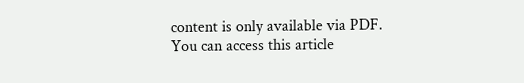content is only available via PDF.
You can access this article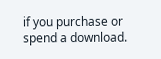if you purchase or spend a download.